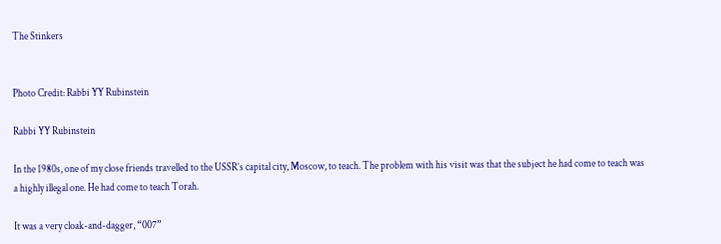The Stinkers


Photo Credit: Rabbi YY Rubinstein

Rabbi YY Rubinstein

In the 1980s, one of my close friends travelled to the USSR’s capital city, Moscow, to teach. The problem with his visit was that the subject he had come to teach was a highly illegal one. He had come to teach Torah.

It was a very cloak-and-dagger, “007”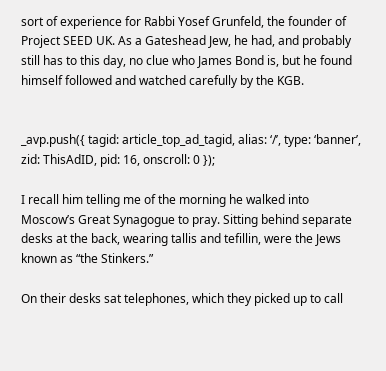sort of experience for Rabbi Yosef Grunfeld, the founder of Project SEED UK. As a Gateshead Jew, he had, and probably still has to this day, no clue who James Bond is, but he found himself followed and watched carefully by the KGB.


_avp.push({ tagid: article_top_ad_tagid, alias: ‘/’, type: ‘banner’, zid: ThisAdID, pid: 16, onscroll: 0 });

I recall him telling me of the morning he walked into Moscow’s Great Synagogue to pray. Sitting behind separate desks at the back, wearing tallis and tefillin, were the Jews known as “the Stinkers.”

On their desks sat telephones, which they picked up to call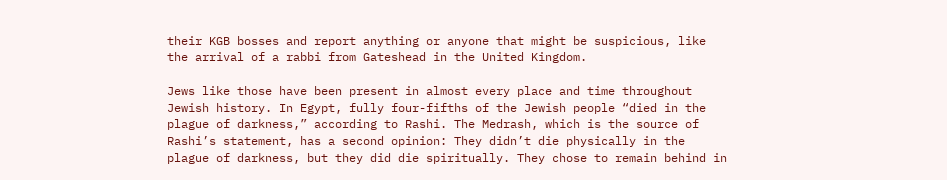their KGB bosses and report anything or anyone that might be suspicious, like the arrival of a rabbi from Gateshead in the United Kingdom.

Jews like those have been present in almost every place and time throughout Jewish history. In Egypt, fully four-fifths of the Jewish people “died in the plague of darkness,” according to Rashi. The Medrash, which is the source of Rashi’s statement, has a second opinion: They didn’t die physically in the plague of darkness, but they did die spiritually. They chose to remain behind in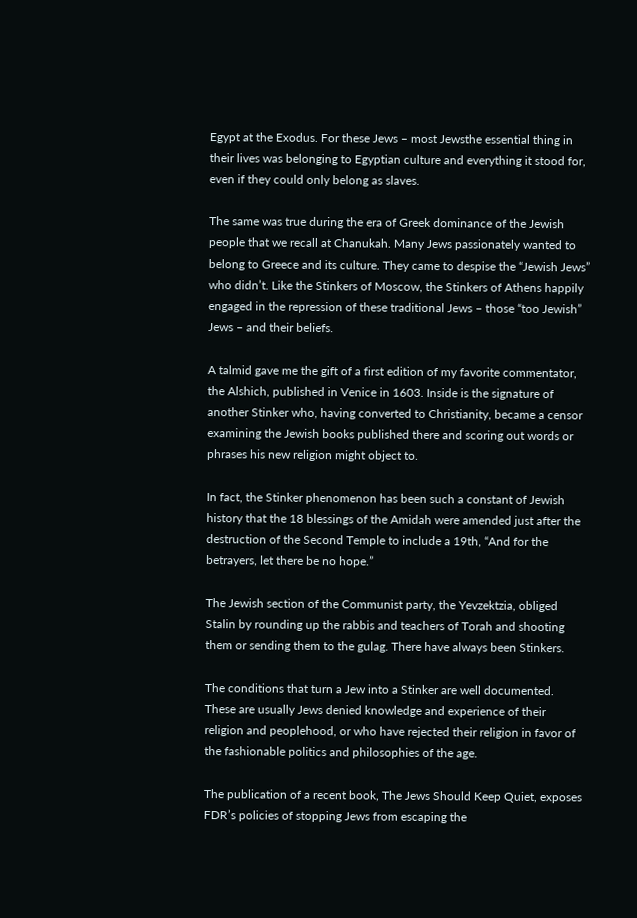Egypt at the Exodus. For these Jews – most Jewsthe essential thing in their lives was belonging to Egyptian culture and everything it stood for, even if they could only belong as slaves.

The same was true during the era of Greek dominance of the Jewish people that we recall at Chanukah. Many Jews passionately wanted to belong to Greece and its culture. They came to despise the “Jewish Jews” who didn’t. Like the Stinkers of Moscow, the Stinkers of Athens happily engaged in the repression of these traditional Jews – those “too Jewish” Jews – and their beliefs.

A talmid gave me the gift of a first edition of my favorite commentator, the Alshich, published in Venice in 1603. Inside is the signature of another Stinker who, having converted to Christianity, became a censor examining the Jewish books published there and scoring out words or phrases his new religion might object to.

In fact, the Stinker phenomenon has been such a constant of Jewish history that the 18 blessings of the Amidah were amended just after the destruction of the Second Temple to include a 19th, “And for the betrayers, let there be no hope.”

The Jewish section of the Communist party, the Yevzektzia, obliged Stalin by rounding up the rabbis and teachers of Torah and shooting them or sending them to the gulag. There have always been Stinkers.

The conditions that turn a Jew into a Stinker are well documented. These are usually Jews denied knowledge and experience of their religion and peoplehood, or who have rejected their religion in favor of the fashionable politics and philosophies of the age.

The publication of a recent book, The Jews Should Keep Quiet, exposes FDR’s policies of stopping Jews from escaping the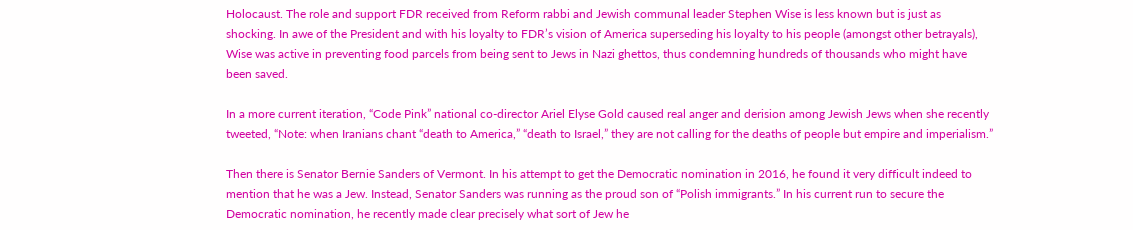Holocaust. The role and support FDR received from Reform rabbi and Jewish communal leader Stephen Wise is less known but is just as shocking. In awe of the President and with his loyalty to FDR’s vision of America superseding his loyalty to his people (amongst other betrayals), Wise was active in preventing food parcels from being sent to Jews in Nazi ghettos, thus condemning hundreds of thousands who might have been saved.

In a more current iteration, “Code Pink” national co-director Ariel Elyse Gold caused real anger and derision among Jewish Jews when she recently tweeted, “Note: when Iranians chant “death to America,” “death to Israel,” they are not calling for the deaths of people but empire and imperialism.”

Then there is Senator Bernie Sanders of Vermont. In his attempt to get the Democratic nomination in 2016, he found it very difficult indeed to mention that he was a Jew. Instead, Senator Sanders was running as the proud son of “Polish immigrants.” In his current run to secure the Democratic nomination, he recently made clear precisely what sort of Jew he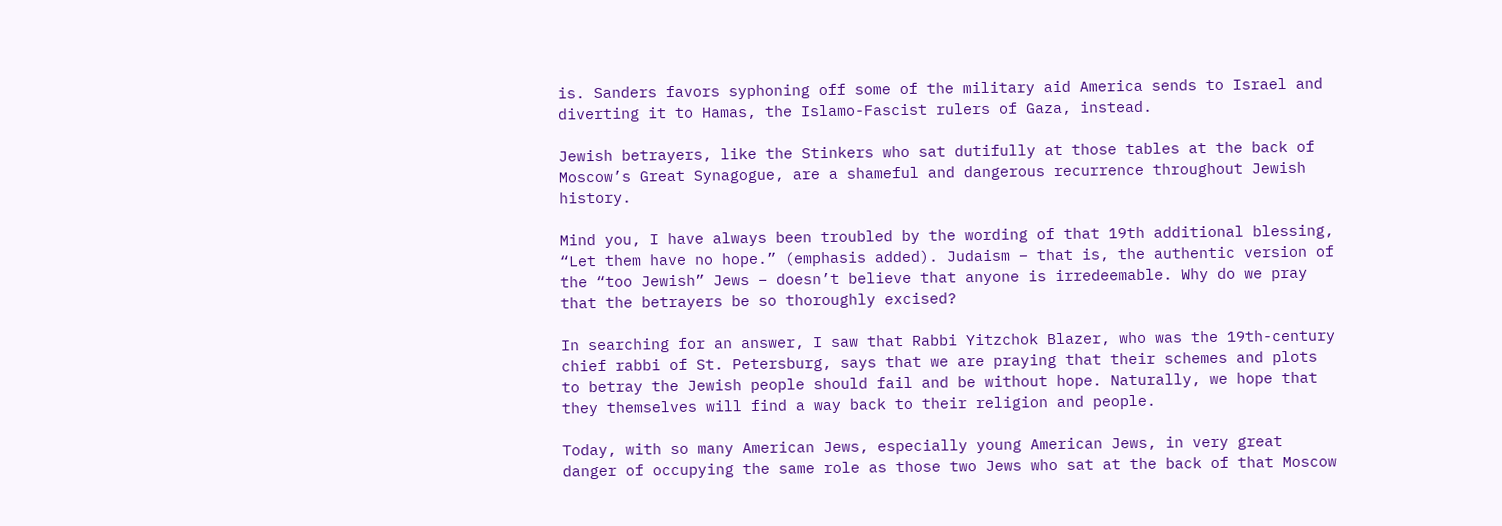is. Sanders favors syphoning off some of the military aid America sends to Israel and diverting it to Hamas, the Islamo-Fascist rulers of Gaza, instead.

Jewish betrayers, like the Stinkers who sat dutifully at those tables at the back of Moscow’s Great Synagogue, are a shameful and dangerous recurrence throughout Jewish history.

Mind you, I have always been troubled by the wording of that 19th additional blessing, “Let them have no hope.” (emphasis added). Judaism – that is, the authentic version of the “too Jewish” Jews – doesn’t believe that anyone is irredeemable. Why do we pray that the betrayers be so thoroughly excised?

In searching for an answer, I saw that Rabbi Yitzchok Blazer, who was the 19th-century chief rabbi of St. Petersburg, says that we are praying that their schemes and plots to betray the Jewish people should fail and be without hope. Naturally, we hope that they themselves will find a way back to their religion and people.

Today, with so many American Jews, especially young American Jews, in very great danger of occupying the same role as those two Jews who sat at the back of that Moscow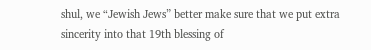shul, we “Jewish Jews” better make sure that we put extra sincerity into that 19th blessing of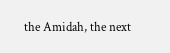the Amidah, the next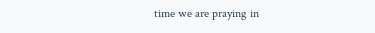time we are praying in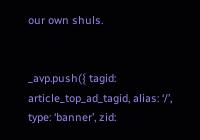our own shuls.


_avp.push({ tagid: article_top_ad_tagid, alias: ‘/’, type: ‘banner’, zid: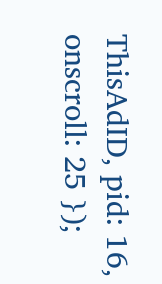ThisAdID, pid: 16, onscroll: 25 });